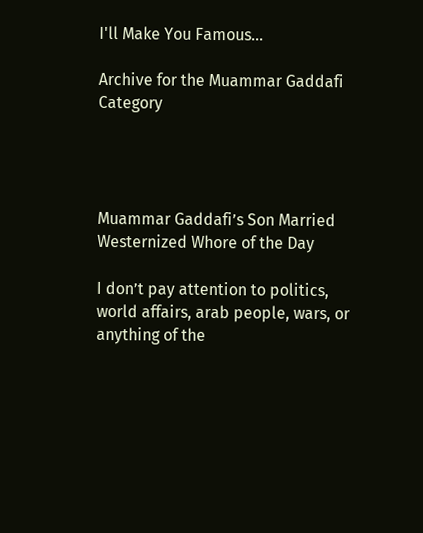I'll Make You Famous…

Archive for the Muammar Gaddafi Category




Muammar Gaddafi’s Son Married Westernized Whore of the Day

I don’t pay attention to politics, world affairs, arab people, wars, or anything of the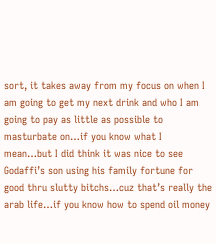sort, it takes away from my focus on when I am going to get my next drink and who I am going to pay as little as possible to masturbate on…if you know what I mean…but I did think it was nice to see Godaffi’s son using his family fortune for good thru slutty bitchs…cuz that’s really the arab life…if you know how to spend oil money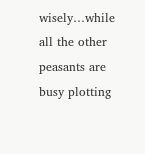wisely…while all the other peasants are busy plotting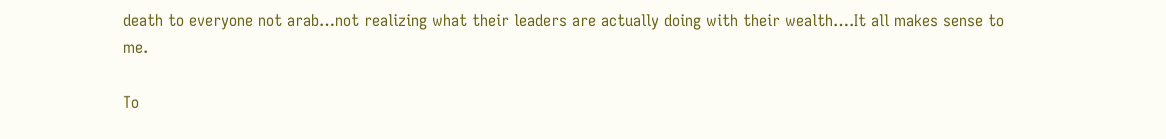death to everyone not arab…not realizing what their leaders are actually doing with their wealth….It all makes sense to me.

To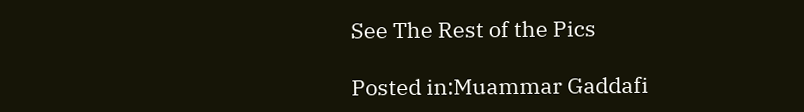See The Rest of the Pics

Posted in:Muammar Gaddafi